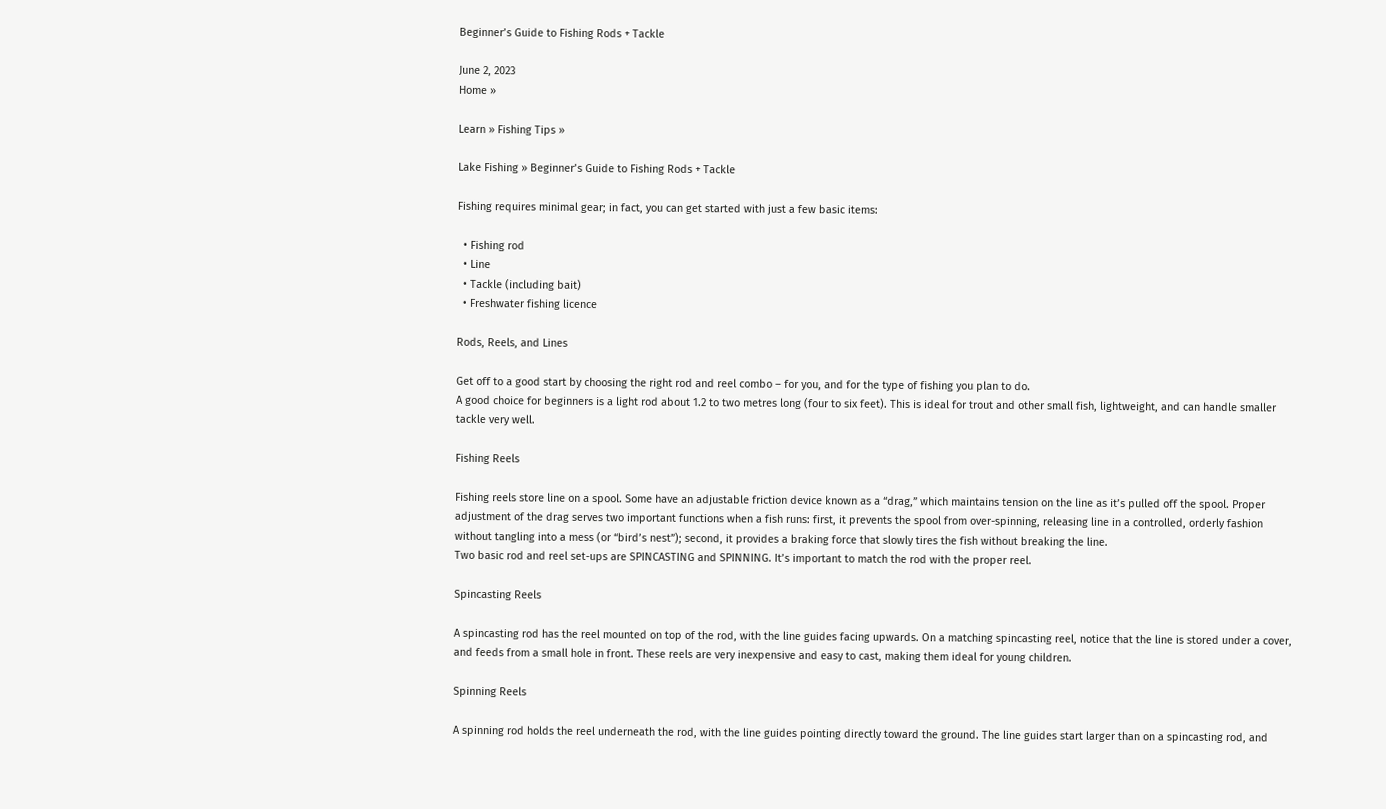Beginner’s Guide to Fishing Rods + Tackle

June 2, 2023
Home »

Learn » Fishing Tips »

Lake Fishing » Beginner’s Guide to Fishing Rods + Tackle

Fishing requires minimal gear; in fact, you can get started with just a few basic items:

  • Fishing rod
  • Line
  • Tackle (including bait)
  • Freshwater fishing licence

Rods, Reels, and Lines

Get off to a good start by choosing the right rod and reel combo – for you, and for the type of fishing you plan to do.
A good choice for beginners is a light rod about 1.2 to two metres long (four to six feet). This is ideal for trout and other small fish, lightweight, and can handle smaller tackle very well.

Fishing Reels

Fishing reels store line on a spool. Some have an adjustable friction device known as a “drag,” which maintains tension on the line as it’s pulled off the spool. Proper adjustment of the drag serves two important functions when a fish runs: first, it prevents the spool from over-spinning, releasing line in a controlled, orderly fashion without tangling into a mess (or “bird’s nest”); second, it provides a braking force that slowly tires the fish without breaking the line.
Two basic rod and reel set-ups are SPINCASTING and SPINNING. It’s important to match the rod with the proper reel.

Spincasting Reels

A spincasting rod has the reel mounted on top of the rod, with the line guides facing upwards. On a matching spincasting reel, notice that the line is stored under a cover, and feeds from a small hole in front. These reels are very inexpensive and easy to cast, making them ideal for young children.

Spinning Reels

A spinning rod holds the reel underneath the rod, with the line guides pointing directly toward the ground. The line guides start larger than on a spincasting rod, and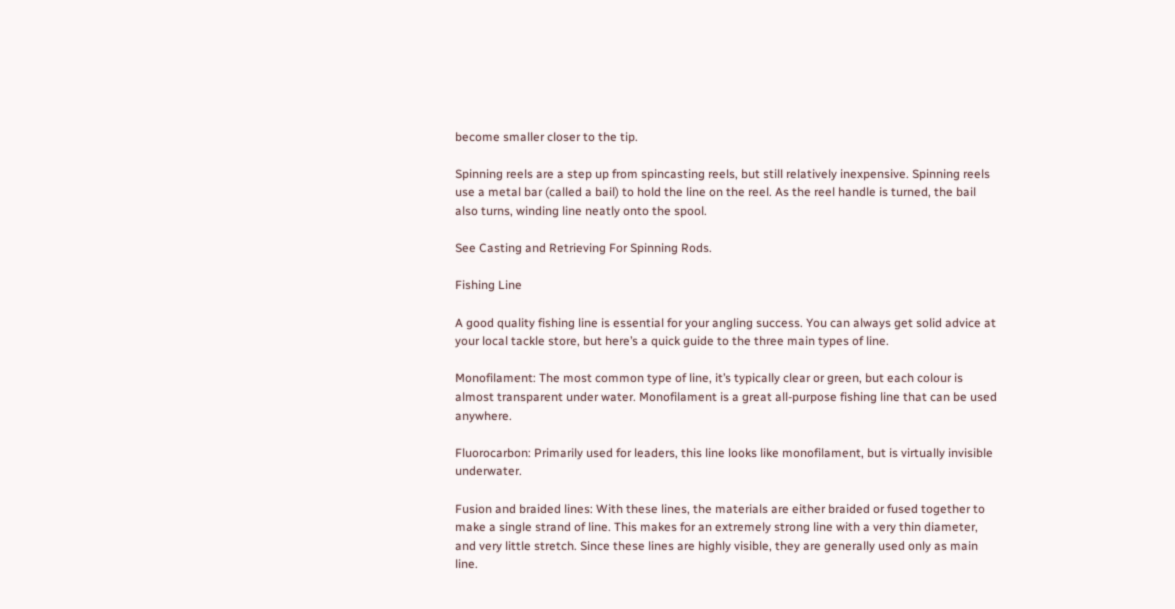become smaller closer to the tip.

Spinning reels are a step up from spincasting reels, but still relatively inexpensive. Spinning reels use a metal bar (called a bail) to hold the line on the reel. As the reel handle is turned, the bail also turns, winding line neatly onto the spool.

See Casting and Retrieving For Spinning Rods.

Fishing Line

A good quality fishing line is essential for your angling success. You can always get solid advice at your local tackle store, but here’s a quick guide to the three main types of line.

Monofilament: The most common type of line, it’s typically clear or green, but each colour is almost transparent under water. Monofilament is a great all-purpose fishing line that can be used anywhere.

Fluorocarbon: Primarily used for leaders, this line looks like monofilament, but is virtually invisible underwater.

Fusion and braided lines: With these lines, the materials are either braided or fused together to make a single strand of line. This makes for an extremely strong line with a very thin diameter, and very little stretch. Since these lines are highly visible, they are generally used only as main line.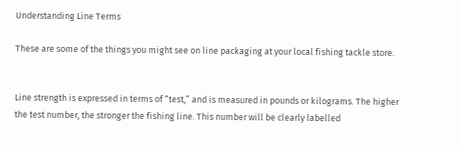Understanding Line Terms

These are some of the things you might see on line packaging at your local fishing tackle store.


Line strength is expressed in terms of “test,” and is measured in pounds or kilograms. The higher the test number, the stronger the fishing line. This number will be clearly labelled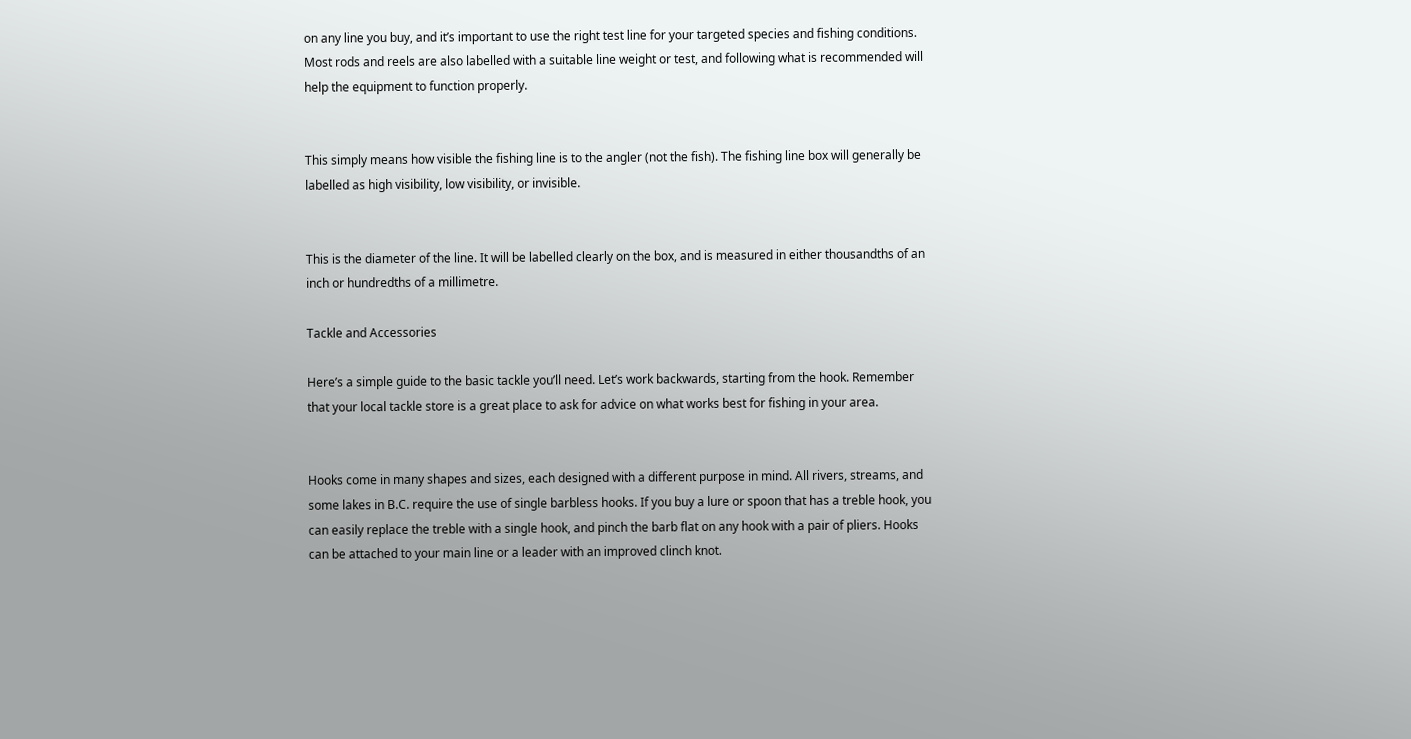on any line you buy, and it’s important to use the right test line for your targeted species and fishing conditions. Most rods and reels are also labelled with a suitable line weight or test, and following what is recommended will help the equipment to function properly.


This simply means how visible the fishing line is to the angler (not the fish). The fishing line box will generally be labelled as high visibility, low visibility, or invisible.


This is the diameter of the line. It will be labelled clearly on the box, and is measured in either thousandths of an inch or hundredths of a millimetre.

Tackle and Accessories

Here’s a simple guide to the basic tackle you’ll need. Let’s work backwards, starting from the hook. Remember that your local tackle store is a great place to ask for advice on what works best for fishing in your area.


Hooks come in many shapes and sizes, each designed with a different purpose in mind. All rivers, streams, and some lakes in B.C. require the use of single barbless hooks. If you buy a lure or spoon that has a treble hook, you can easily replace the treble with a single hook, and pinch the barb flat on any hook with a pair of pliers. Hooks can be attached to your main line or a leader with an improved clinch knot.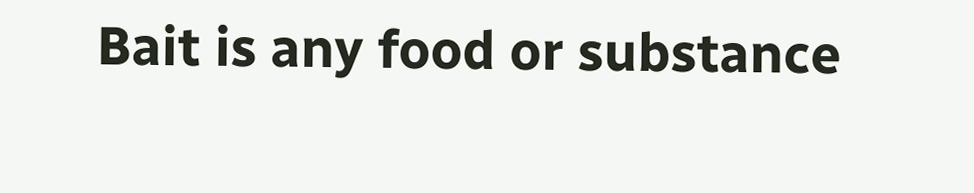Bait is any food or substance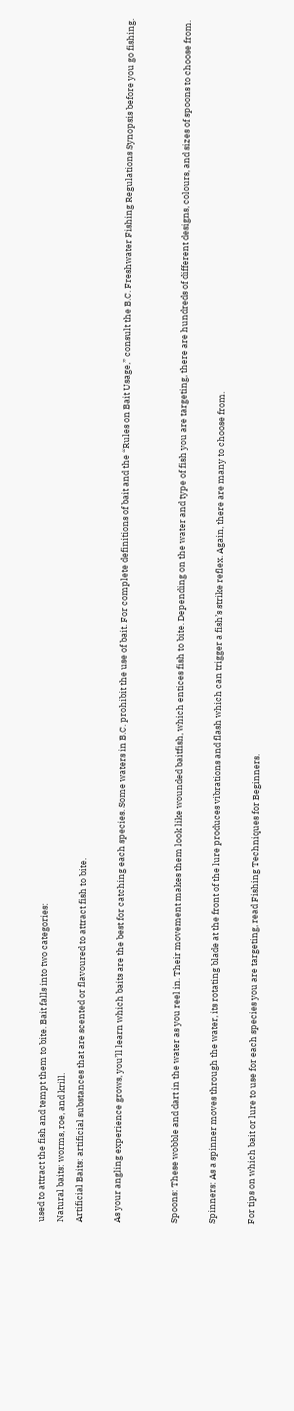used to attract the fish and tempt them to bite. Bait falls into two categories:
Natural baits: worms, roe, and krill.
Artificial Baits: artificial substances that are scented or flavoured to attract fish to bite.

As your angling experience grows, you’ll learn which baits are the best for catching each species. Some waters in B.C. prohibit the use of bait. For complete definitions of bait and the “Rules on Bait Usage,” consult the B.C. Freshwater Fishing Regulations Synopsis before you go fishing.


Spoons: These wobble and dart in the water as you reel in. Their movement makes them look like wounded baitfish, which entices fish to bite. Depending on the water and type of fish you are targeting, there are hundreds of different designs, colours, and sizes of spoons to choose from.

Spinners: As a spinner moves through the water, its rotating blade at the front of the lure produces vibrations and flash which can trigger a fish’s strike reflex. Again, there are many to choose from.

For tips on which bait or lure to use for each species you are targeting, read Fishing Techniques for Beginners.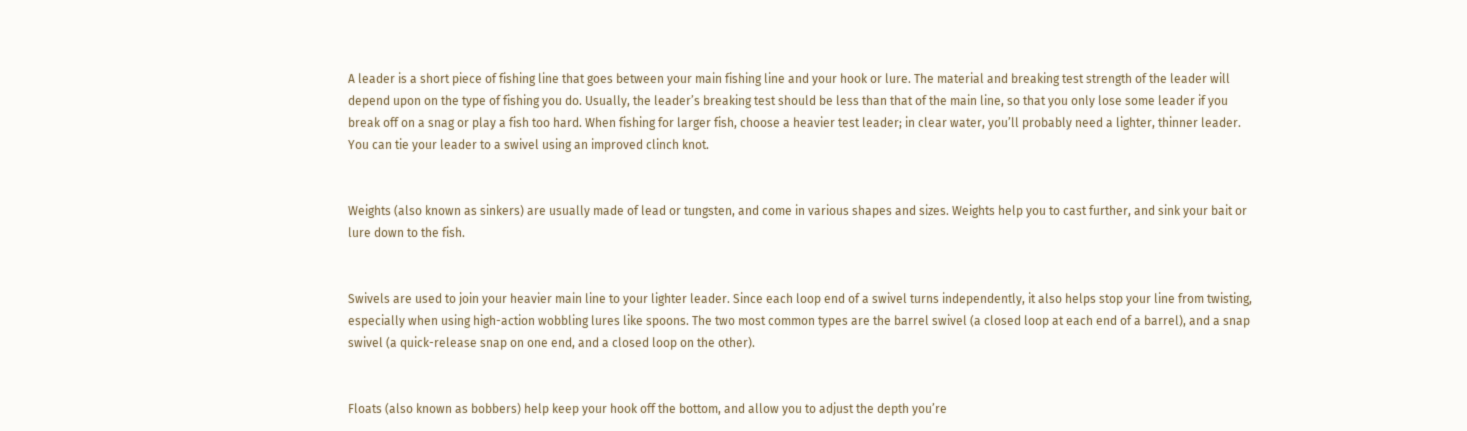A leader is a short piece of fishing line that goes between your main fishing line and your hook or lure. The material and breaking test strength of the leader will depend upon on the type of fishing you do. Usually, the leader’s breaking test should be less than that of the main line, so that you only lose some leader if you break off on a snag or play a fish too hard. When fishing for larger fish, choose a heavier test leader; in clear water, you’ll probably need a lighter, thinner leader. You can tie your leader to a swivel using an improved clinch knot.


Weights (also known as sinkers) are usually made of lead or tungsten, and come in various shapes and sizes. Weights help you to cast further, and sink your bait or lure down to the fish.


Swivels are used to join your heavier main line to your lighter leader. Since each loop end of a swivel turns independently, it also helps stop your line from twisting, especially when using high-action wobbling lures like spoons. The two most common types are the barrel swivel (a closed loop at each end of a barrel), and a snap swivel (a quick-release snap on one end, and a closed loop on the other).


Floats (also known as bobbers) help keep your hook off the bottom, and allow you to adjust the depth you’re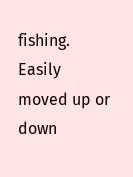fishing. Easily moved up or down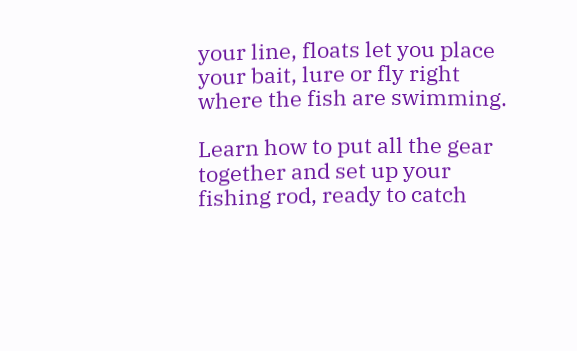your line, floats let you place your bait, lure or fly right where the fish are swimming.

Learn how to put all the gear together and set up your fishing rod, ready to catch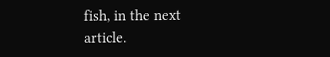fish, in the next article.